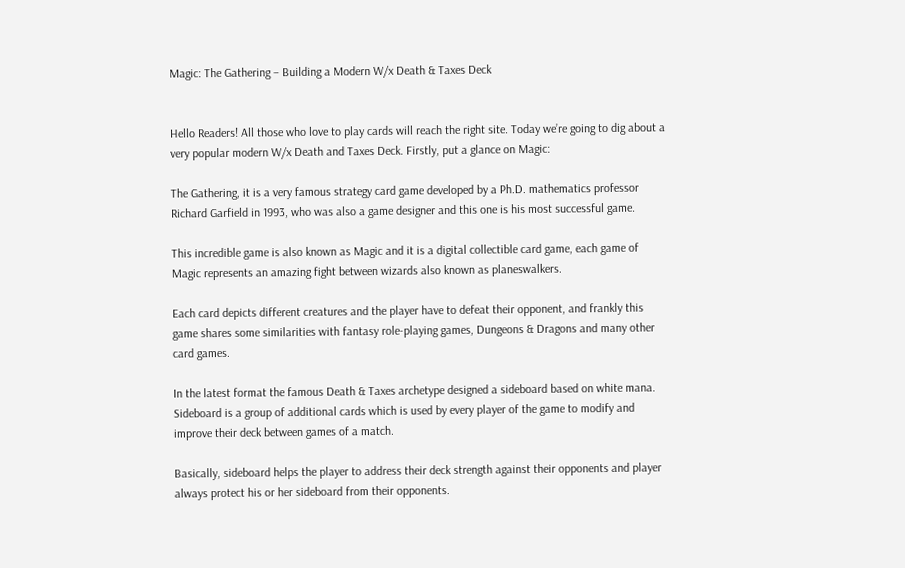Magic: The Gathering – Building a Modern W/x Death & Taxes Deck


Hello Readers! All those who love to play cards will reach the right site. Today we’re going to dig about a very popular modern W/x Death and Taxes Deck. Firstly, put a glance on Magic:

The Gathering, it is a very famous strategy card game developed by a Ph.D. mathematics professor Richard Garfield in 1993, who was also a game designer and this one is his most successful game.

This incredible game is also known as Magic and it is a digital collectible card game, each game of Magic represents an amazing fight between wizards also known as planeswalkers.

Each card depicts different creatures and the player have to defeat their opponent, and frankly this game shares some similarities with fantasy role-playing games, Dungeons & Dragons and many other card games.

In the latest format the famous Death & Taxes archetype designed a sideboard based on white mana. Sideboard is a group of additional cards which is used by every player of the game to modify and improve their deck between games of a match.

Basically, sideboard helps the player to address their deck strength against their opponents and player always protect his or her sideboard from their opponents.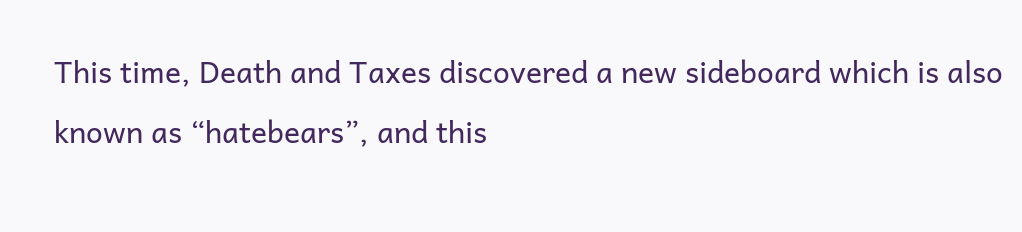This time, Death and Taxes discovered a new sideboard which is also known as “hatebears”, and this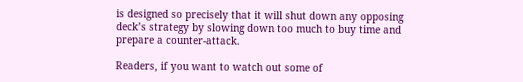is designed so precisely that it will shut down any opposing deck’s strategy by slowing down too much to buy time and prepare a counter-attack.

Readers, if you want to watch out some of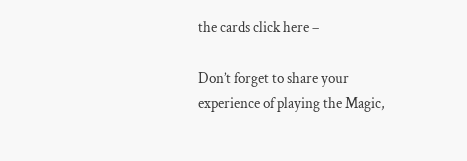the cards click here –

Don’t forget to share your experience of playing the Magic,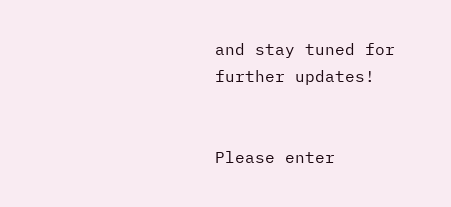and stay tuned for further updates!


Please enter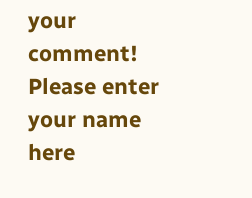your comment!
Please enter your name here